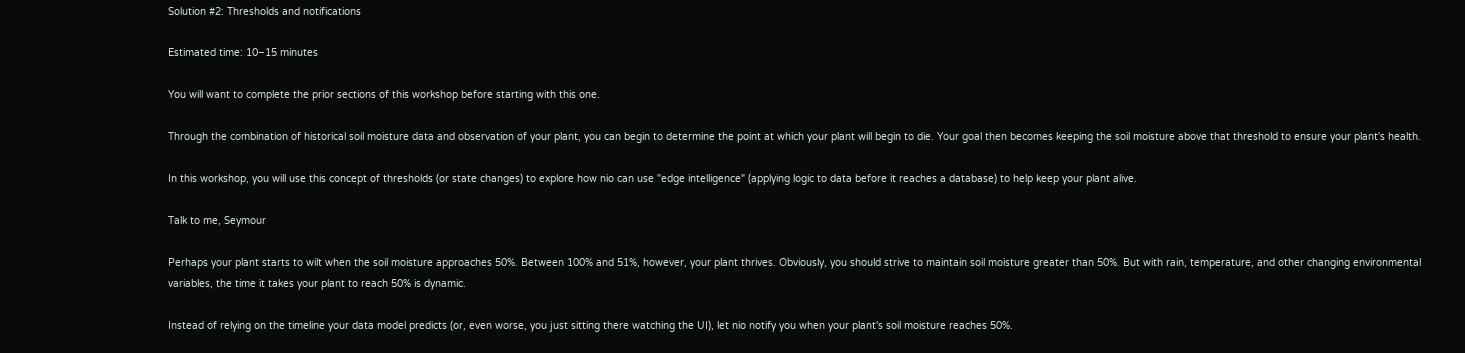Solution #2: Thresholds and notifications

Estimated time: 10–15 minutes

You will want to complete the prior sections of this workshop before starting with this one.

Through the combination of historical soil moisture data and observation of your plant, you can begin to determine the point at which your plant will begin to die. Your goal then becomes keeping the soil moisture above that threshold to ensure your plant's health.

In this workshop, you will use this concept of thresholds (or state changes) to explore how nio can use "edge intelligence" (applying logic to data before it reaches a database) to help keep your plant alive.

Talk to me, Seymour

Perhaps your plant starts to wilt when the soil moisture approaches 50%. Between 100% and 51%, however, your plant thrives. Obviously, you should strive to maintain soil moisture greater than 50%. But with rain, temperature, and other changing environmental variables, the time it takes your plant to reach 50% is dynamic.

Instead of relying on the timeline your data model predicts (or, even worse, you just sitting there watching the UI), let nio notify you when your plant's soil moisture reaches 50%.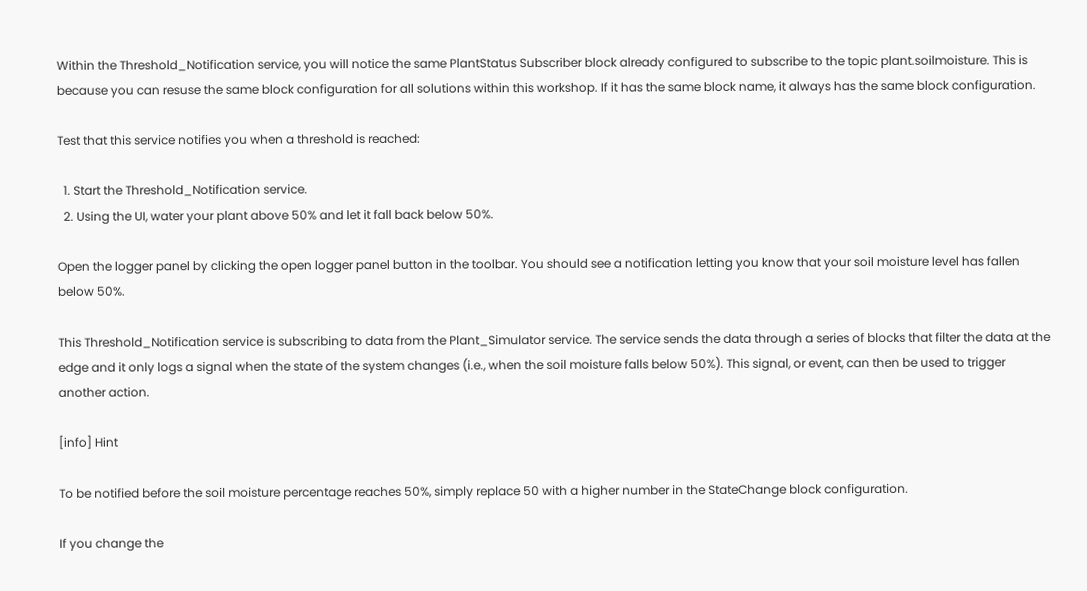Within the Threshold_Notification service, you will notice the same PlantStatus Subscriber block already configured to subscribe to the topic plant.soilmoisture. This is because you can resuse the same block configuration for all solutions within this workshop. If it has the same block name, it always has the same block configuration.

Test that this service notifies you when a threshold is reached:

  1. Start the Threshold_Notification service.
  2. Using the UI, water your plant above 50% and let it fall back below 50%.

Open the logger panel by clicking the open logger panel button in the toolbar. You should see a notification letting you know that your soil moisture level has fallen below 50%.

This Threshold_Notification service is subscribing to data from the Plant_Simulator service. The service sends the data through a series of blocks that filter the data at the edge and it only logs a signal when the state of the system changes (i.e., when the soil moisture falls below 50%). This signal, or event, can then be used to trigger another action.

[info] Hint

To be notified before the soil moisture percentage reaches 50%, simply replace 50 with a higher number in the StateChange block configuration.

If you change the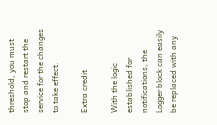threshold, you must stop and restart the service for the changes to take effect.

Extra credit

With the logic established for notifications, the Logger block can easily be replaced with any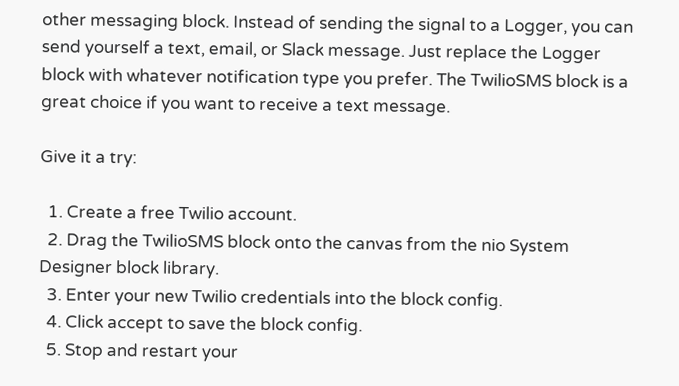other messaging block. Instead of sending the signal to a Logger, you can send yourself a text, email, or Slack message. Just replace the Logger block with whatever notification type you prefer. The TwilioSMS block is a great choice if you want to receive a text message.

Give it a try:

  1. Create a free Twilio account.
  2. Drag the TwilioSMS block onto the canvas from the nio System Designer block library.
  3. Enter your new Twilio credentials into the block config.
  4. Click accept to save the block config.
  5. Stop and restart your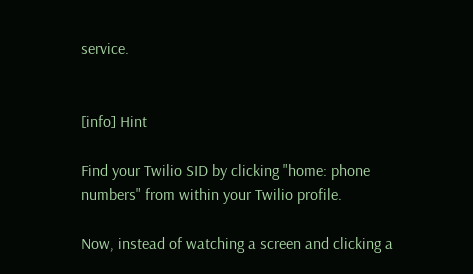service.


[info] Hint

Find your Twilio SID by clicking "home: phone numbers" from within your Twilio profile.

Now, instead of watching a screen and clicking a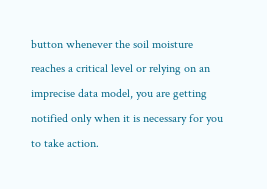button whenever the soil moisture reaches a critical level or relying on an imprecise data model, you are getting notified only when it is necessary for you to take action.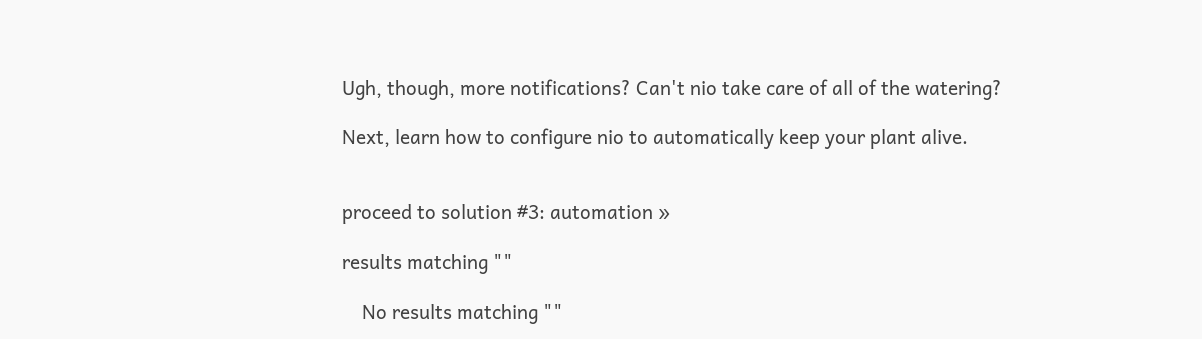Ugh, though, more notifications? Can't nio take care of all of the watering?

Next, learn how to configure nio to automatically keep your plant alive.


proceed to solution #3: automation »

results matching ""

    No results matching ""